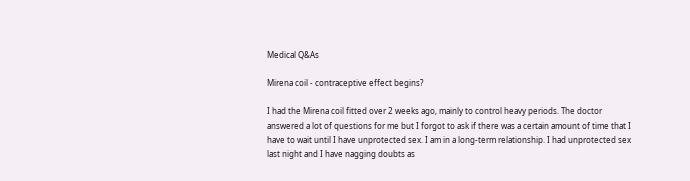Medical Q&As

Mirena coil - contraceptive effect begins?

I had the Mirena coil fitted over 2 weeks ago, mainly to control heavy periods. The doctor answered a lot of questions for me but I forgot to ask if there was a certain amount of time that I have to wait until I have unprotected sex. I am in a long-term relationship. I had unprotected sex last night and I have nagging doubts as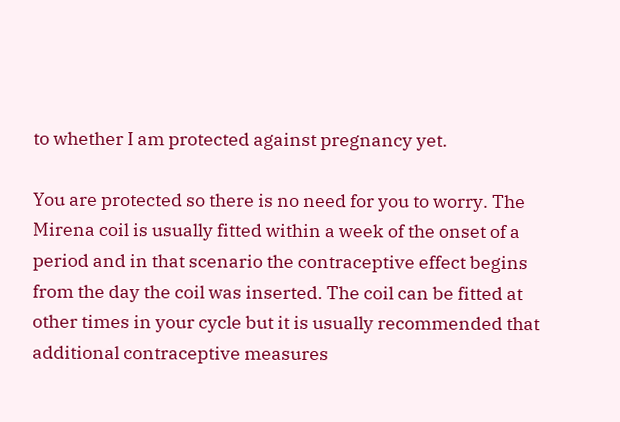to whether I am protected against pregnancy yet.

You are protected so there is no need for you to worry. The Mirena coil is usually fitted within a week of the onset of a period and in that scenario the contraceptive effect begins from the day the coil was inserted. The coil can be fitted at other times in your cycle but it is usually recommended that additional contraceptive measures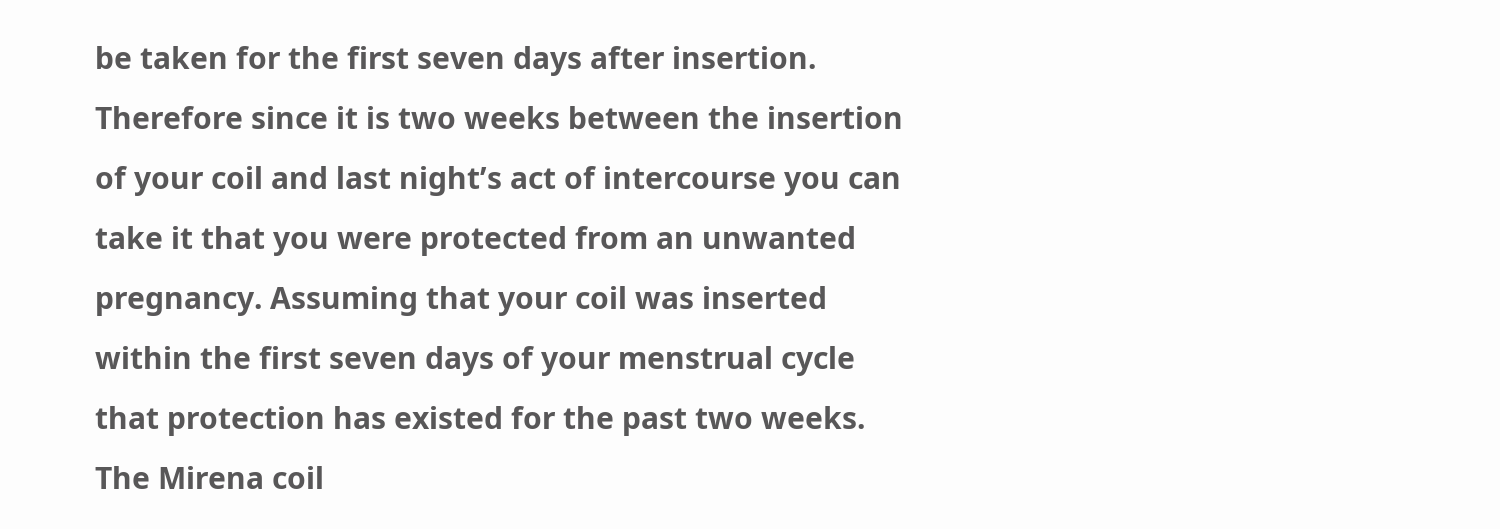be taken for the first seven days after insertion. Therefore since it is two weeks between the insertion of your coil and last night’s act of intercourse you can take it that you were protected from an unwanted pregnancy. Assuming that your coil was inserted within the first seven days of your menstrual cycle that protection has existed for the past two weeks. The Mirena coil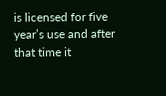is licensed for five year’s use and after that time it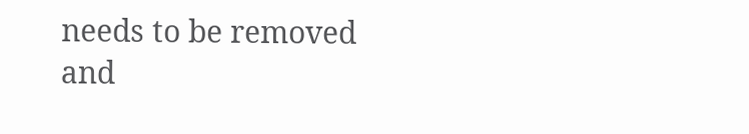needs to be removed and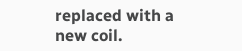replaced with a new coil.